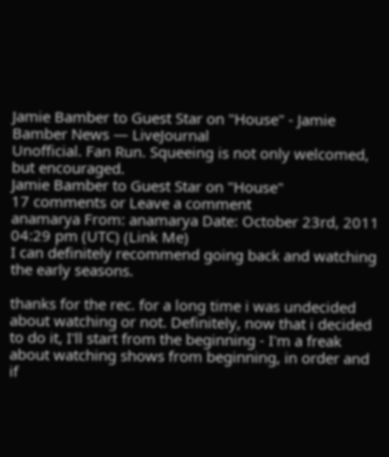Jamie Bamber to Guest Star on "House" - Jamie Bamber News — LiveJournal
Unofficial. Fan Run. Squeeing is not only welcomed, but encouraged.
Jamie Bamber to Guest Star on "House"
17 comments or Leave a comment
anamarya From: anamarya Date: October 23rd, 2011 04:29 pm (UTC) (Link Me)
I can definitely recommend going back and watching the early seasons.

thanks for the rec. for a long time i was undecided about watching or not. Definitely, now that i decided to do it, I'll start from the beginning - I'm a freak about watching shows from beginning, in order and if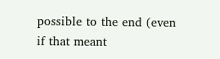possible to the end (even if that meant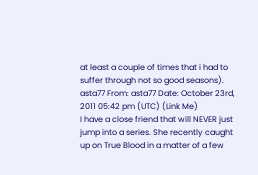at least a couple of times that i had to suffer through not so good seasons).
asta77 From: asta77 Date: October 23rd, 2011 05:42 pm (UTC) (Link Me)
I have a close friend that will NEVER just jump into a series. She recently caught up on True Blood in a matter of a few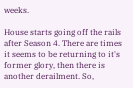weeks.

House starts going off the rails after Season 4. There are times it seems to be returning to it's former glory, then there is another derailment. So,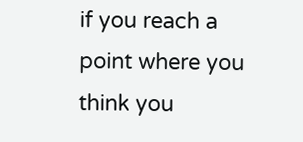if you reach a point where you think you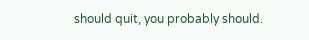should quit, you probably should.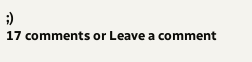;)
17 comments or Leave a comment